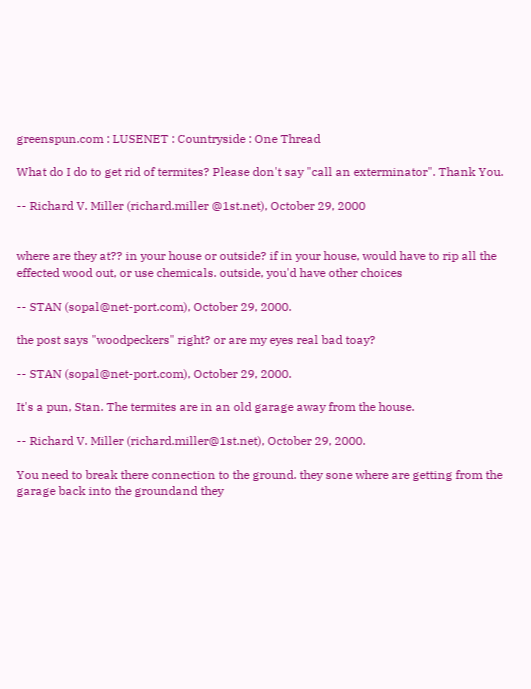greenspun.com : LUSENET : Countryside : One Thread

What do I do to get rid of termites? Please don't say "call an exterminator". Thank You.

-- Richard V. Miller (richard.miller @1st.net), October 29, 2000


where are they at?? in your house or outside? if in your house, would have to rip all the effected wood out, or use chemicals. outside, you'd have other choices

-- STAN (sopal@net-port.com), October 29, 2000.

the post says "woodpeckers" right? or are my eyes real bad toay?

-- STAN (sopal@net-port.com), October 29, 2000.

It's a pun, Stan. The termites are in an old garage away from the house.

-- Richard V. Miller (richard.miller@1st.net), October 29, 2000.

You need to break there connection to the ground. they sone where are getting from the garage back into the groundand they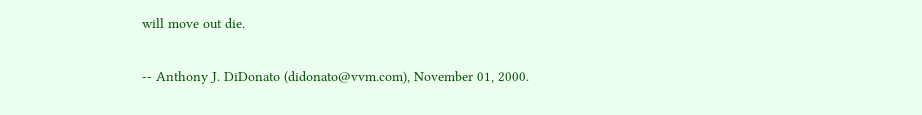will move out die.

-- Anthony J. DiDonato (didonato@vvm.com), November 01, 2000.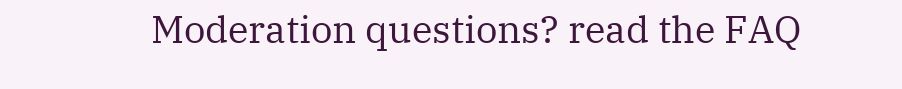Moderation questions? read the FAQ